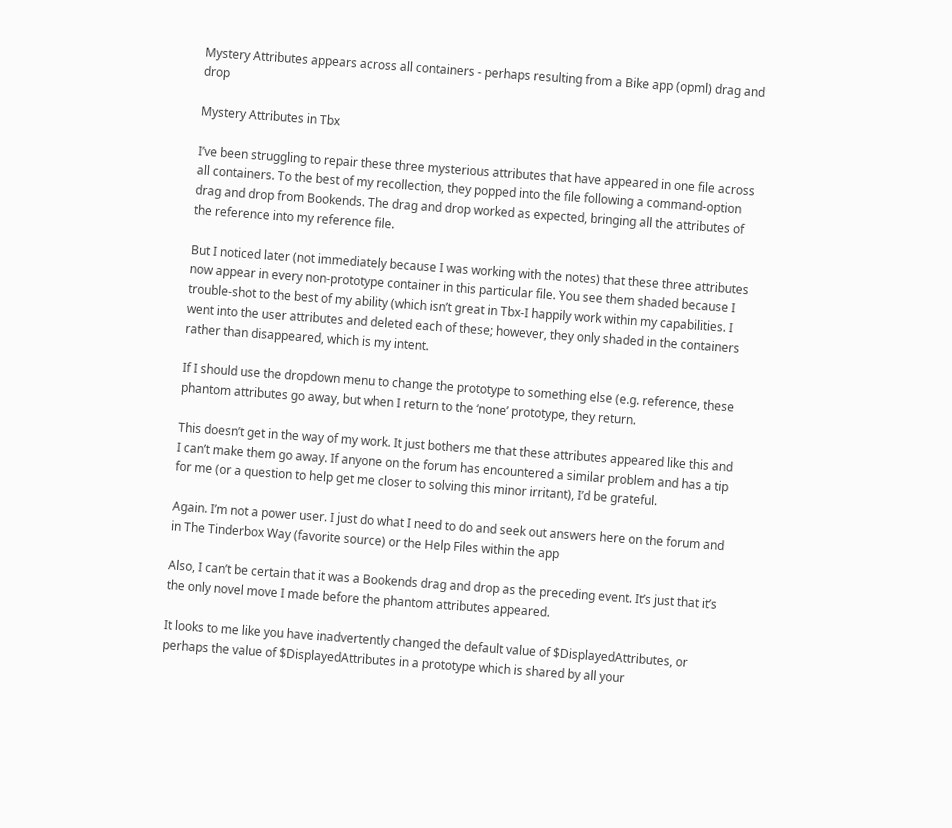Mystery Attributes appears across all containers - perhaps resulting from a Bike app (opml) drag and drop

Mystery Attributes in Tbx

I’ve been struggling to repair these three mysterious attributes that have appeared in one file across all containers. To the best of my recollection, they popped into the file following a command-option drag and drop from Bookends. The drag and drop worked as expected, bringing all the attributes of the reference into my reference file.

But I noticed later (not immediately because I was working with the notes) that these three attributes now appear in every non-prototype container in this particular file. You see them shaded because I trouble-shot to the best of my ability (which isn’t great in Tbx-I happily work within my capabilities. I went into the user attributes and deleted each of these; however, they only shaded in the containers rather than disappeared, which is my intent.

If I should use the dropdown menu to change the prototype to something else (e.g. reference, these phantom attributes go away, but when I return to the ‘none’ prototype, they return.

This doesn’t get in the way of my work. It just bothers me that these attributes appeared like this and I can’t make them go away. If anyone on the forum has encountered a similar problem and has a tip for me (or a question to help get me closer to solving this minor irritant), I’d be grateful.

Again. I’m not a power user. I just do what I need to do and seek out answers here on the forum and in The Tinderbox Way (favorite source) or the Help Files within the app

Also, I can’t be certain that it was a Bookends drag and drop as the preceding event. It’s just that it’s the only novel move I made before the phantom attributes appeared.

It looks to me like you have inadvertently changed the default value of $DisplayedAttributes, or perhaps the value of $DisplayedAttributes in a prototype which is shared by all your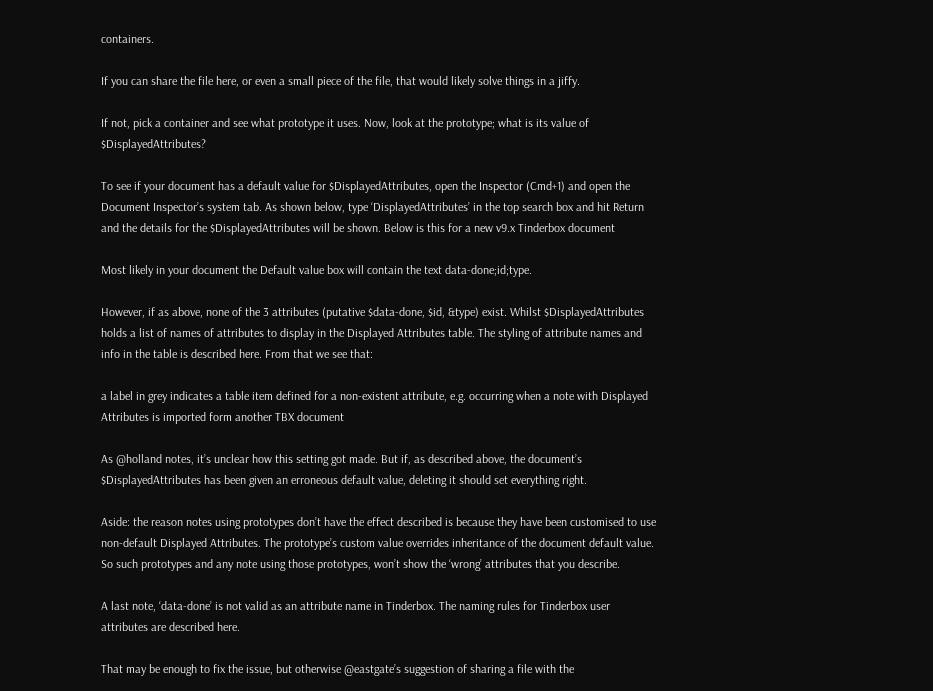containers.

If you can share the file here, or even a small piece of the file, that would likely solve things in a jiffy.

If not, pick a container and see what prototype it uses. Now, look at the prototype; what is its value of $DisplayedAttributes?

To see if your document has a default value for $DisplayedAttributes, open the Inspector (Cmd+1) and open the Document Inspector’s system tab. As shown below, type ‘DisplayedAttributes’ in the top search box and hit Return and the details for the $DisplayedAttributes will be shown. Below is this for a new v9.x Tinderbox document

Most likely in your document the Default value box will contain the text data-done;id;type.

However, if as above, none of the 3 attributes (putative $data-done, $id, &type) exist. Whilst $DisplayedAttributes holds a list of names of attributes to display in the Displayed Attributes table. The styling of attribute names and info in the table is described here. From that we see that:

a label in grey indicates a table item defined for a non-existent attribute, e.g. occurring when a note with Displayed Attributes is imported form another TBX document

As @holland notes, it’s unclear how this setting got made. But if, as described above, the document’s $DisplayedAttributes has been given an erroneous default value, deleting it should set everything right.

Aside: the reason notes using prototypes don’t have the effect described is because they have been customised to use non-default Displayed Attributes. The prototype’s custom value overrides inheritance of the document default value. So such prototypes and any note using those prototypes, won’t show the ‘wrong’ attributes that you describe.

A last note, ‘data-done’ is not valid as an attribute name in Tinderbox. The naming rules for Tinderbox user attributes are described here.

That may be enough to fix the issue, but otherwise @eastgate’s suggestion of sharing a file with the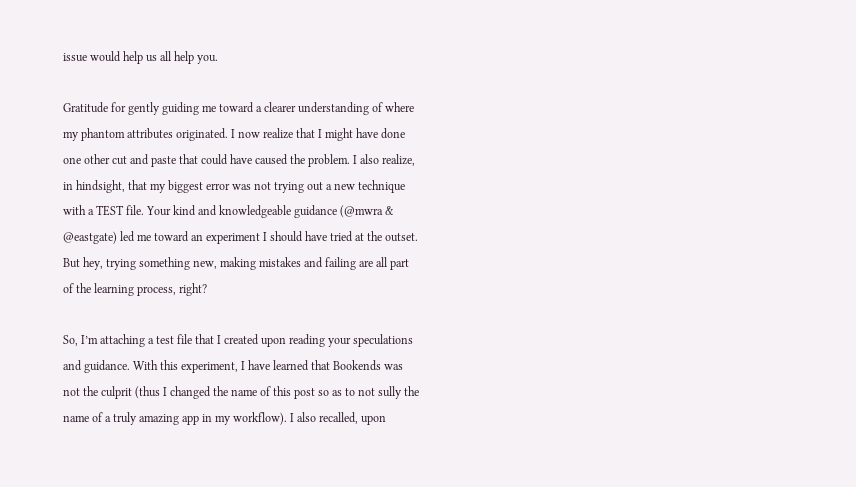issue would help us all help you.

Gratitude for gently guiding me toward a clearer understanding of where my phantom attributes originated. I now realize that I might have done one other cut and paste that could have caused the problem. I also realize, in hindsight, that my biggest error was not trying out a new technique with a TEST file. Your kind and knowledgeable guidance (@mwra & @eastgate) led me toward an experiment I should have tried at the outset. But hey, trying something new, making mistakes and failing are all part of the learning process, right?

So, I’m attaching a test file that I created upon reading your speculations and guidance. With this experiment, I have learned that Bookends was not the culprit (thus I changed the name of this post so as to not sully the name of a truly amazing app in my workflow). I also recalled, upon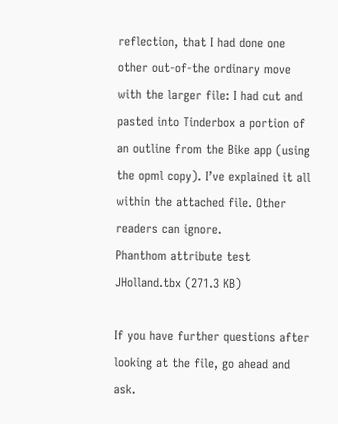reflection, that I had done one other out-of-the ordinary move with the larger file: I had cut and pasted into Tinderbox a portion of an outline from the Bike app (using the opml copy). I’ve explained it all within the attached file. Other readers can ignore.
Phanthom attribute test JHolland.tbx (271.3 KB)

If you have further questions after looking at the file, go ahead and ask.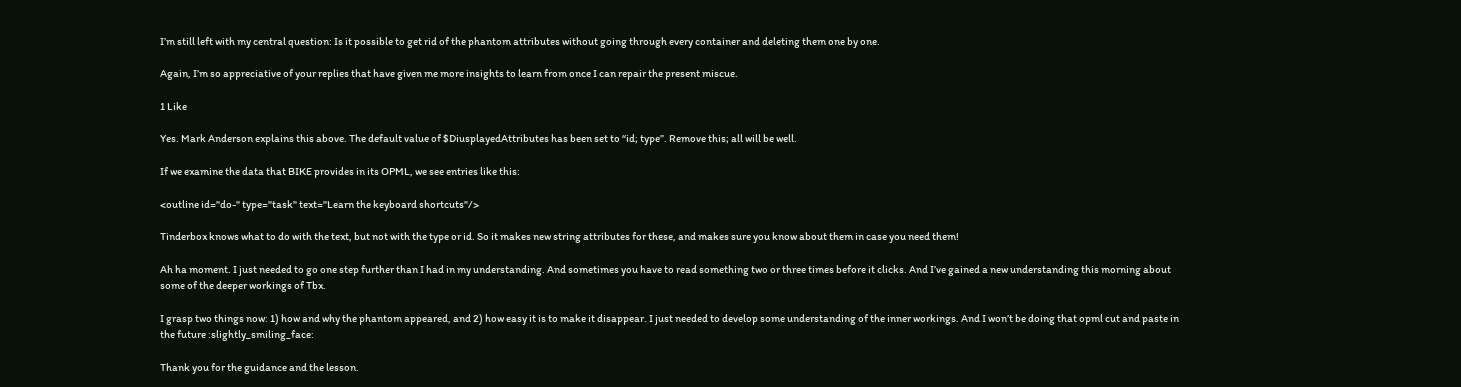I’m still left with my central question: Is it possible to get rid of the phantom attributes without going through every container and deleting them one by one.

Again, I’m so appreciative of your replies that have given me more insights to learn from once I can repair the present miscue.

1 Like

Yes. Mark Anderson explains this above. The default value of $DiusplayedAttributes has been set to “id; type”. Remove this; all will be well.

If we examine the data that BIKE provides in its OPML, we see entries like this:

<outline id="do-" type="task" text="Learn the keyboard shortcuts"/>

Tinderbox knows what to do with the text, but not with the type or id. So it makes new string attributes for these, and makes sure you know about them in case you need them!

Ah ha moment. I just needed to go one step further than I had in my understanding. And sometimes you have to read something two or three times before it clicks. And I’ve gained a new understanding this morning about some of the deeper workings of Tbx.

I grasp two things now: 1) how and why the phantom appeared, and 2) how easy it is to make it disappear. I just needed to develop some understanding of the inner workings. And I won’t be doing that opml cut and paste in the future :slightly_smiling_face:

Thank you for the guidance and the lesson.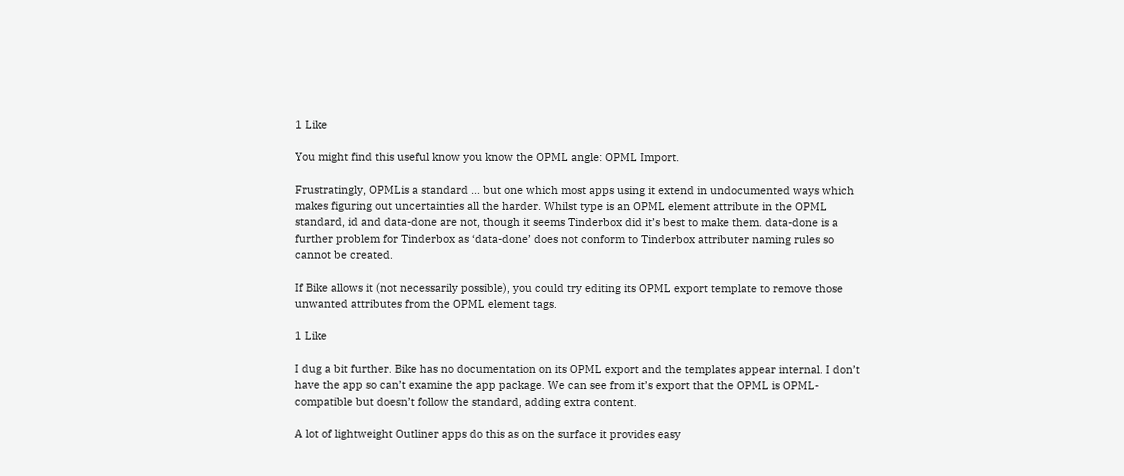1 Like

You might find this useful know you know the OPML angle: OPML Import.

Frustratingly, OPMLis a standard … but one which most apps using it extend in undocumented ways which makes figuring out uncertainties all the harder. Whilst type is an OPML element attribute in the OPML standard, id and data-done are not, though it seems Tinderbox did it’s best to make them. data-done is a further problem for Tinderbox as ‘data-done’ does not conform to Tinderbox attributer naming rules so cannot be created.

If Bike allows it (not necessarily possible), you could try editing its OPML export template to remove those unwanted attributes from the OPML element tags.

1 Like

I dug a bit further. Bike has no documentation on its OPML export and the templates appear internal. I don’t have the app so can’t examine the app package. We can see from it’s export that the OPML is OPML-compatible but doesn’t follow the standard, adding extra content.

A lot of lightweight Outliner apps do this as on the surface it provides easy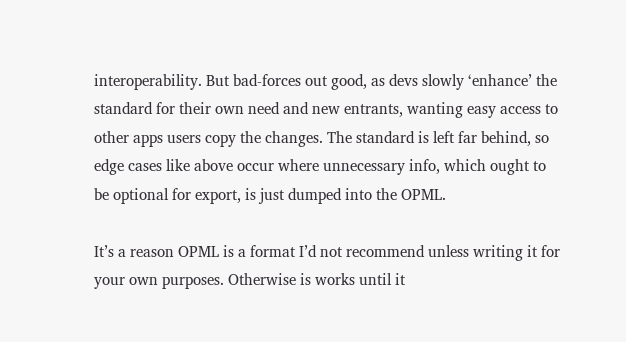interoperability. But bad-forces out good, as devs slowly ‘enhance’ the standard for their own need and new entrants, wanting easy access to other apps users copy the changes. The standard is left far behind, so edge cases like above occur where unnecessary info, which ought to be optional for export, is just dumped into the OPML.

It’s a reason OPML is a format I’d not recommend unless writing it for your own purposes. Otherwise is works until it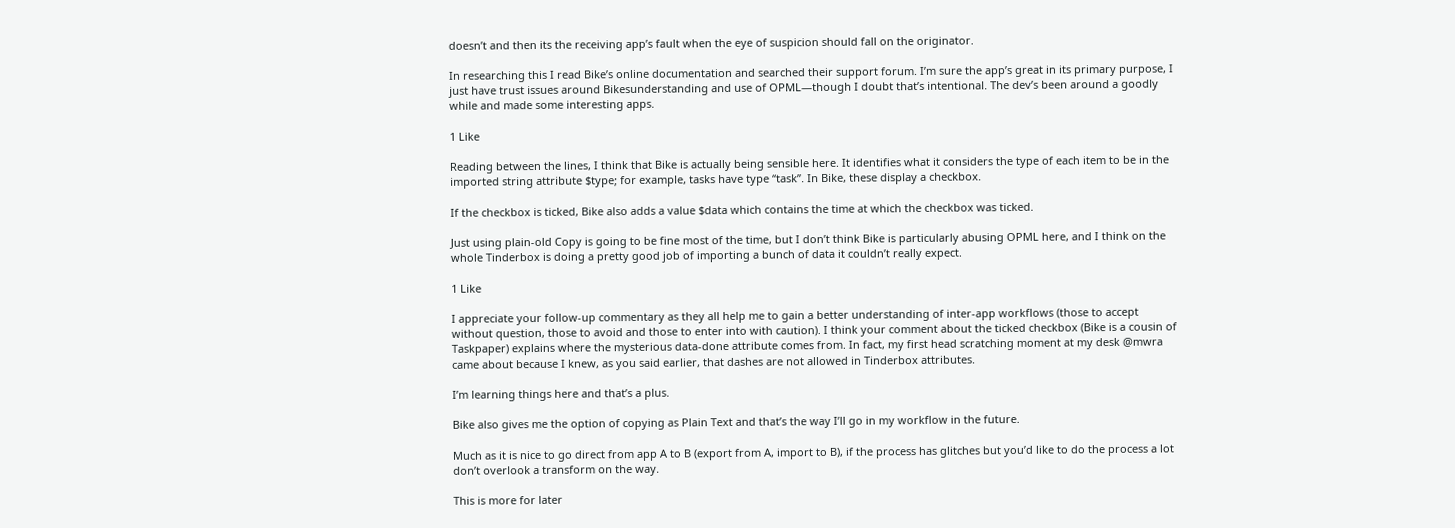doesn’t and then its the receiving app’s fault when the eye of suspicion should fall on the originator.

In researching this I read Bike’s online documentation and searched their support forum. I’m sure the app’s great in its primary purpose, I just have trust issues around Bikesunderstanding and use of OPML—though I doubt that’s intentional. The dev’s been around a goodly while and made some interesting apps.

1 Like

Reading between the lines, I think that Bike is actually being sensible here. It identifies what it considers the type of each item to be in the imported string attribute $type; for example, tasks have type “task”. In Bike, these display a checkbox.

If the checkbox is ticked, Bike also adds a value $data which contains the time at which the checkbox was ticked.

Just using plain-old Copy is going to be fine most of the time, but I don’t think Bike is particularly abusing OPML here, and I think on the whole Tinderbox is doing a pretty good job of importing a bunch of data it couldn’t really expect.

1 Like

I appreciate your follow-up commentary as they all help me to gain a better understanding of inter-app workflows (those to accept without question, those to avoid and those to enter into with caution). I think your comment about the ticked checkbox (Bike is a cousin of Taskpaper) explains where the mysterious data-done attribute comes from. In fact, my first head scratching moment at my desk @mwra came about because I knew, as you said earlier, that dashes are not allowed in Tinderbox attributes.

I’m learning things here and that’s a plus.

Bike also gives me the option of copying as Plain Text and that’s the way I’ll go in my workflow in the future.

Much as it is nice to go direct from app A to B (export from A, import to B), if the process has glitches but you’d like to do the process a lot don’t overlook a transform on the way.

This is more for later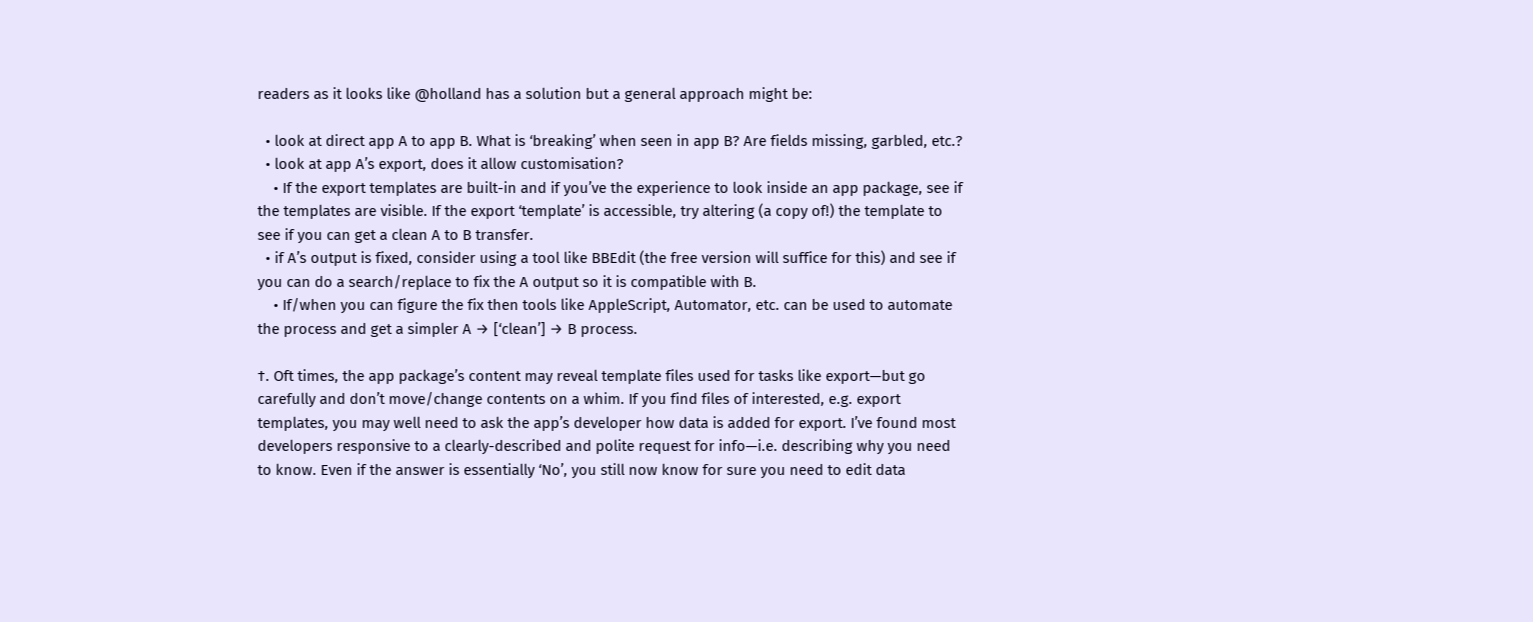readers as it looks like @holland has a solution but a general approach might be:

  • look at direct app A to app B. What is ‘breaking’ when seen in app B? Are fields missing, garbled, etc.?
  • look at app A’s export, does it allow customisation?
    • If the export templates are built-in and if you’ve the experience to look inside an app package, see if the templates are visible. If the export ‘template’ is accessible, try altering (a copy of!) the template to see if you can get a clean A to B transfer.
  • if A’s output is fixed, consider using a tool like BBEdit (the free version will suffice for this) and see if you can do a search/replace to fix the A output so it is compatible with B.
    • If/when you can figure the fix then tools like AppleScript, Automator, etc. can be used to automate the process and get a simpler A → [‘clean’] → B process.

†. Oft times, the app package’s content may reveal template files used for tasks like export—but go carefully and don’t move/change contents on a whim. If you find files of interested, e.g. export templates, you may well need to ask the app’s developer how data is added for export. I’ve found most developers responsive to a clearly-described and polite request for info—i.e. describing why you need to know. Even if the answer is essentially ‘No’, you still now know for sure you need to edit data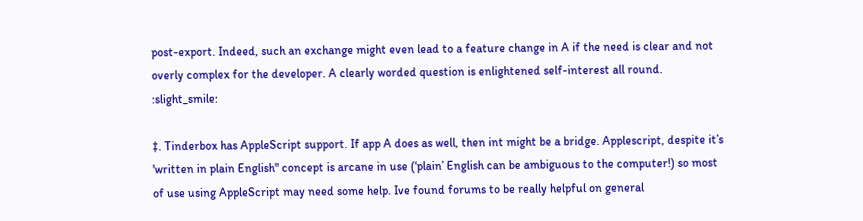post-export. Indeed, such an exchange might even lead to a feature change in A if the need is clear and not overly complex for the developer. A clearly worded question is enlightened self-interest all round. :slight_smile:

‡. Tinderbox has AppleScript support. If app A does as well, then int might be a bridge. Applescript, despite it’s 'written in plain English" concept is arcane in use (‘plain’ English can be ambiguous to the computer!) so most of use using AppleScript may need some help. Ive found forums to be really helpful on general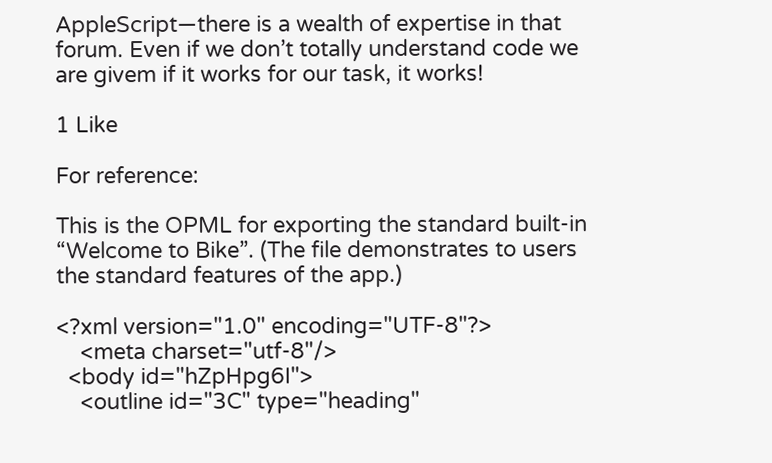AppleScript—there is a wealth of expertise in that forum. Even if we don’t totally understand code we are givem if it works for our task, it works!

1 Like

For reference:

This is the OPML for exporting the standard built-in “Welcome to Bike”. (The file demonstrates to users the standard features of the app.)

<?xml version="1.0" encoding="UTF-8"?>
    <meta charset="utf-8"/>
  <body id="hZpHpg6I">
    <outline id="3C" type="heading"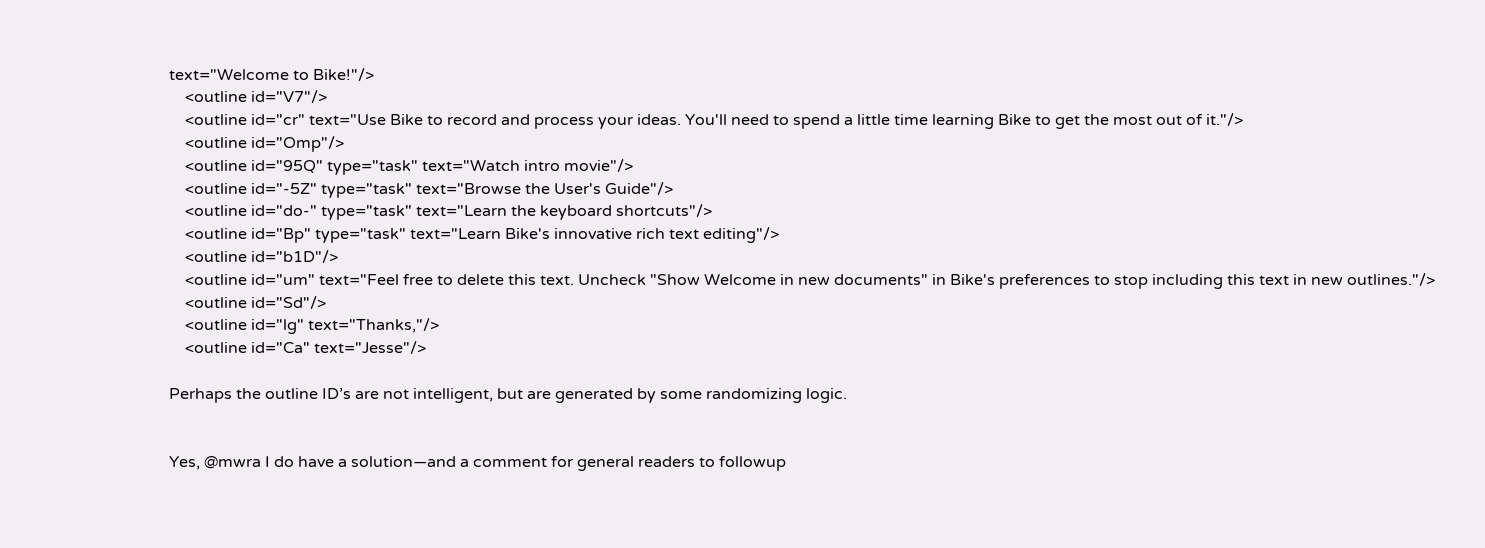text="Welcome to Bike!"/>
    <outline id="V7"/>
    <outline id="cr" text="Use Bike to record and process your ideas. You'll need to spend a little time learning Bike to get the most out of it."/>
    <outline id="Omp"/>
    <outline id="95Q" type="task" text="Watch intro movie"/>
    <outline id="-5Z" type="task" text="Browse the User's Guide"/>
    <outline id="do-" type="task" text="Learn the keyboard shortcuts"/>
    <outline id="Bp" type="task" text="Learn Bike's innovative rich text editing"/>
    <outline id="b1D"/>
    <outline id="um" text="Feel free to delete this text. Uncheck "Show Welcome in new documents" in Bike's preferences to stop including this text in new outlines."/>
    <outline id="Sd"/>
    <outline id="lg" text="Thanks,"/>
    <outline id="Ca" text="Jesse"/>

Perhaps the outline ID’s are not intelligent, but are generated by some randomizing logic.


Yes, @mwra I do have a solution—and a comment for general readers to followup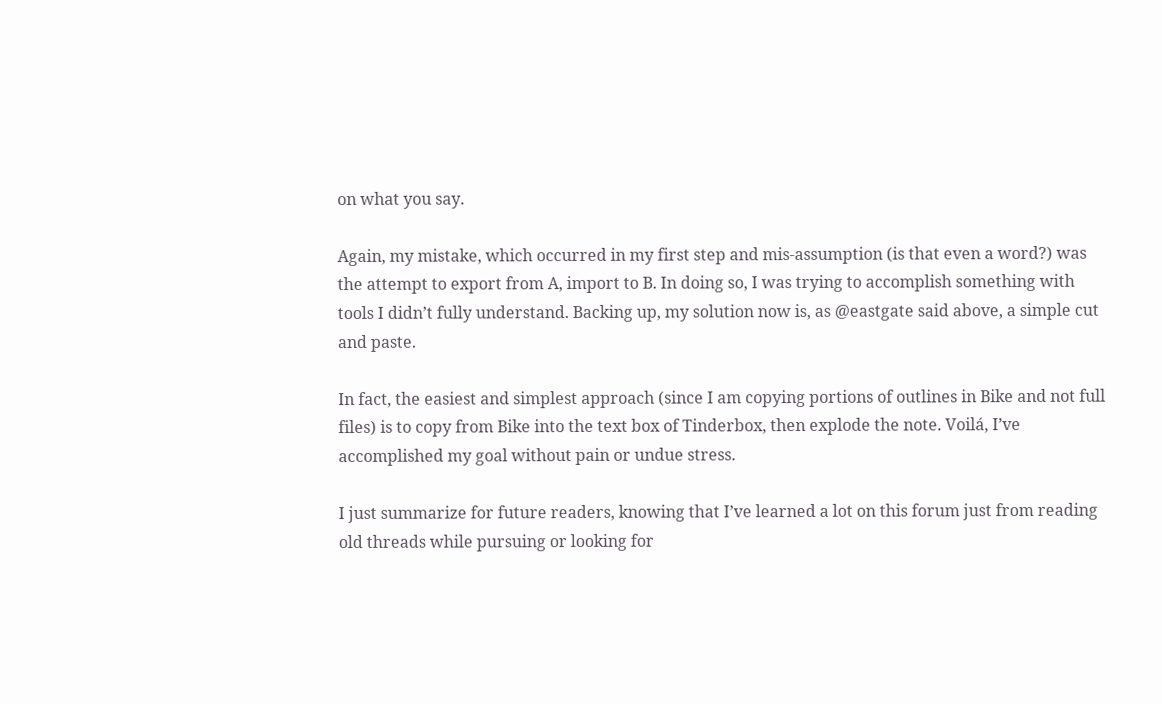on what you say.

Again, my mistake, which occurred in my first step and mis-assumption (is that even a word?) was the attempt to export from A, import to B. In doing so, I was trying to accomplish something with tools I didn’t fully understand. Backing up, my solution now is, as @eastgate said above, a simple cut and paste.

In fact, the easiest and simplest approach (since I am copying portions of outlines in Bike and not full files) is to copy from Bike into the text box of Tinderbox, then explode the note. Voilá, I’ve accomplished my goal without pain or undue stress.

I just summarize for future readers, knowing that I’ve learned a lot on this forum just from reading old threads while pursuing or looking for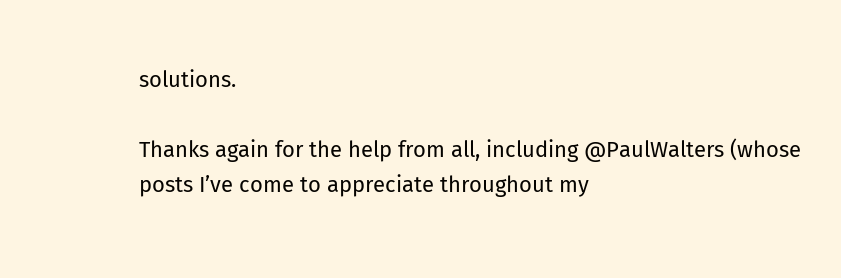solutions.

Thanks again for the help from all, including @PaulWalters (whose posts I’ve come to appreciate throughout my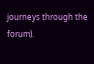journeys through the forum).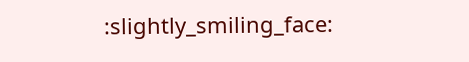:slightly_smiling_face: